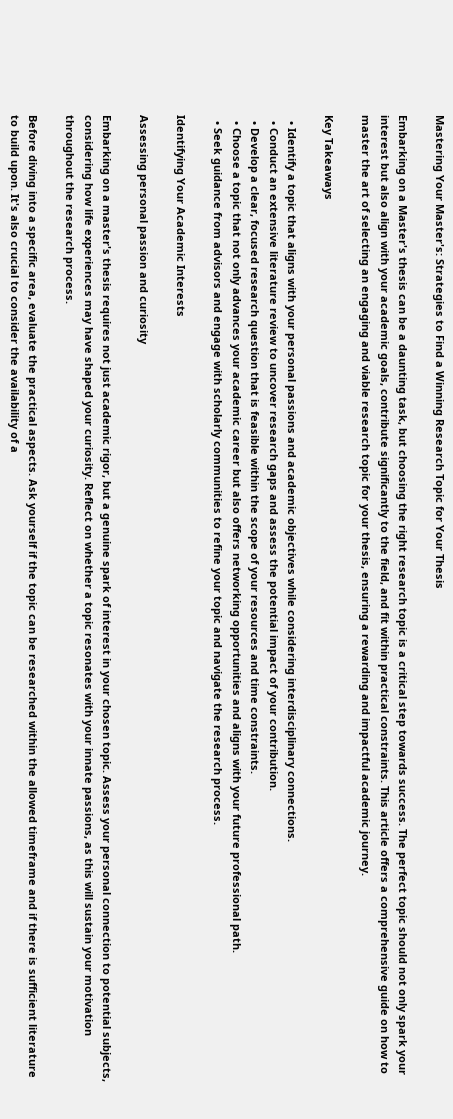Mastering Your Master's: Strategies to Find a Winning Research Topic for Your Thesis

Embarking on a Master's thesis can be a daunting task, but choosing the right research topic is a critical step towards success. The perfect topic should not only spark your interest but also align with your academic goals, contribute significantly to the field, and fit within practical constraints. This article offers a comprehensive guide on how to master the art of selecting an engaging and viable research topic for your thesis, ensuring a rewarding and impactful academic journey.

Key Takeaways

  • Identify a topic that aligns with your personal passions and academic objectives while considering interdisciplinary connections.
  • Conduct an extensive literature review to uncover research gaps and assess the potential impact of your contribution.
  • Develop a clear, focused research question that is feasible within the scope of your resources and time constraints.
  • Choose a topic that not only advances your academic career but also offers networking opportunities and aligns with your future professional path.
  • Seek guidance from advisors and engage with scholarly communities to refine your topic and navigate the research process.

Identifying Your Academic Interests

Assessing personal passion and curiosity

Embarking on a master's thesis requires not just academic rigor, but a genuine spark of interest in your chosen topic. Assess your personal connection to potential subjects, considering how life experiences may have shaped your curiosity. Reflect on whether a topic resonates with your innate passions, as this will sustain your motivation throughout the research process.

Before diving into a specific area, evaluate the practical aspects. Ask yourself if the topic can be researched within the allowed timeframe and if there is sufficient literature to build upon. It's also crucial to consider the availability of a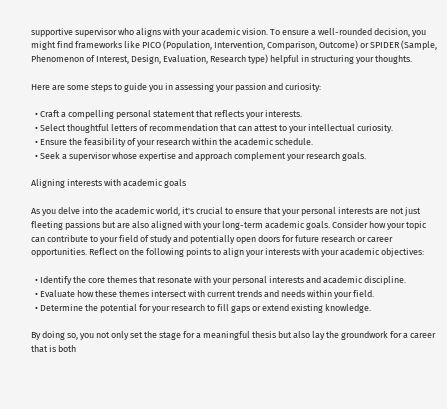supportive supervisor who aligns with your academic vision. To ensure a well-rounded decision, you might find frameworks like PICO (Population, Intervention, Comparison, Outcome) or SPIDER (Sample, Phenomenon of Interest, Design, Evaluation, Research type) helpful in structuring your thoughts.

Here are some steps to guide you in assessing your passion and curiosity:

  • Craft a compelling personal statement that reflects your interests.
  • Select thoughtful letters of recommendation that can attest to your intellectual curiosity.
  • Ensure the feasibility of your research within the academic schedule.
  • Seek a supervisor whose expertise and approach complement your research goals.

Aligning interests with academic goals

As you delve into the academic world, it's crucial to ensure that your personal interests are not just fleeting passions but are also aligned with your long-term academic goals. Consider how your topic can contribute to your field of study and potentially open doors for future research or career opportunities. Reflect on the following points to align your interests with your academic objectives:

  • Identify the core themes that resonate with your personal interests and academic discipline.
  • Evaluate how these themes intersect with current trends and needs within your field.
  • Determine the potential for your research to fill gaps or extend existing knowledge.

By doing so, you not only set the stage for a meaningful thesis but also lay the groundwork for a career that is both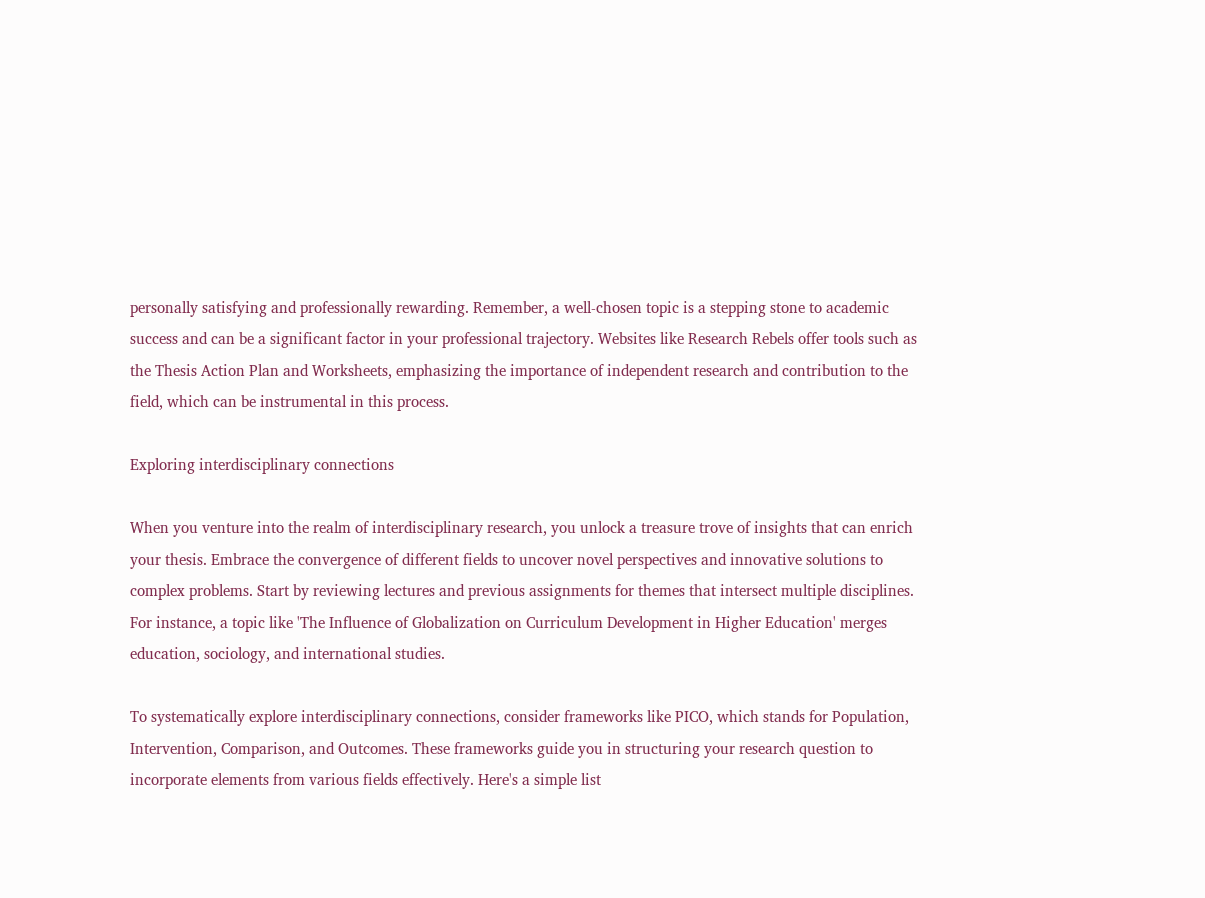personally satisfying and professionally rewarding. Remember, a well-chosen topic is a stepping stone to academic success and can be a significant factor in your professional trajectory. Websites like Research Rebels offer tools such as the Thesis Action Plan and Worksheets, emphasizing the importance of independent research and contribution to the field, which can be instrumental in this process.

Exploring interdisciplinary connections

When you venture into the realm of interdisciplinary research, you unlock a treasure trove of insights that can enrich your thesis. Embrace the convergence of different fields to uncover novel perspectives and innovative solutions to complex problems. Start by reviewing lectures and previous assignments for themes that intersect multiple disciplines. For instance, a topic like 'The Influence of Globalization on Curriculum Development in Higher Education' merges education, sociology, and international studies.

To systematically explore interdisciplinary connections, consider frameworks like PICO, which stands for Population, Intervention, Comparison, and Outcomes. These frameworks guide you in structuring your research question to incorporate elements from various fields effectively. Here's a simple list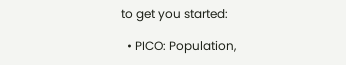to get you started:

  • PICO: Population,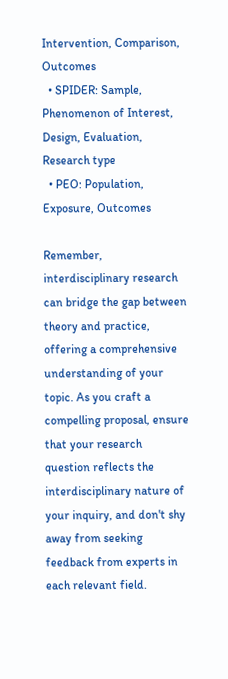Intervention, Comparison, Outcomes
  • SPIDER: Sample, Phenomenon of Interest, Design, Evaluation, Research type
  • PEO: Population, Exposure, Outcomes

Remember, interdisciplinary research can bridge the gap between theory and practice, offering a comprehensive understanding of your topic. As you craft a compelling proposal, ensure that your research question reflects the interdisciplinary nature of your inquiry, and don't shy away from seeking feedback from experts in each relevant field.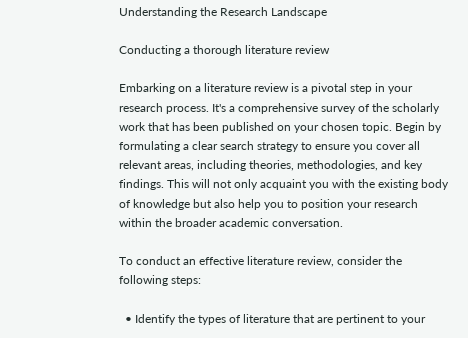Understanding the Research Landscape

Conducting a thorough literature review

Embarking on a literature review is a pivotal step in your research process. It's a comprehensive survey of the scholarly work that has been published on your chosen topic. Begin by formulating a clear search strategy to ensure you cover all relevant areas, including theories, methodologies, and key findings. This will not only acquaint you with the existing body of knowledge but also help you to position your research within the broader academic conversation.

To conduct an effective literature review, consider the following steps:

  • Identify the types of literature that are pertinent to your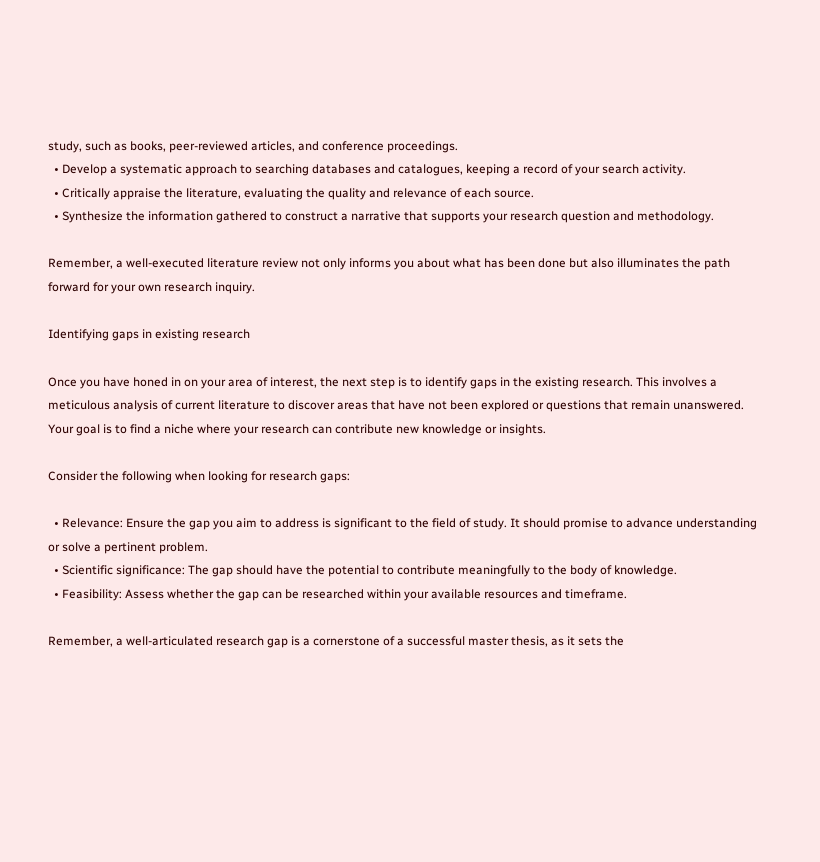study, such as books, peer-reviewed articles, and conference proceedings.
  • Develop a systematic approach to searching databases and catalogues, keeping a record of your search activity.
  • Critically appraise the literature, evaluating the quality and relevance of each source.
  • Synthesize the information gathered to construct a narrative that supports your research question and methodology.

Remember, a well-executed literature review not only informs you about what has been done but also illuminates the path forward for your own research inquiry.

Identifying gaps in existing research

Once you have honed in on your area of interest, the next step is to identify gaps in the existing research. This involves a meticulous analysis of current literature to discover areas that have not been explored or questions that remain unanswered. Your goal is to find a niche where your research can contribute new knowledge or insights.

Consider the following when looking for research gaps:

  • Relevance: Ensure the gap you aim to address is significant to the field of study. It should promise to advance understanding or solve a pertinent problem.
  • Scientific significance: The gap should have the potential to contribute meaningfully to the body of knowledge.
  • Feasibility: Assess whether the gap can be researched within your available resources and timeframe.

Remember, a well-articulated research gap is a cornerstone of a successful master thesis, as it sets the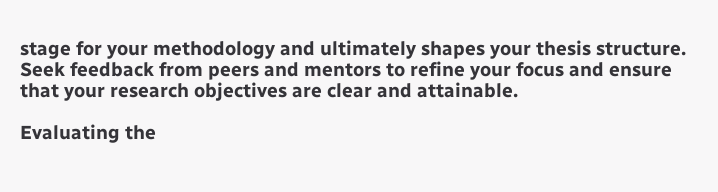stage for your methodology and ultimately shapes your thesis structure. Seek feedback from peers and mentors to refine your focus and ensure that your research objectives are clear and attainable.

Evaluating the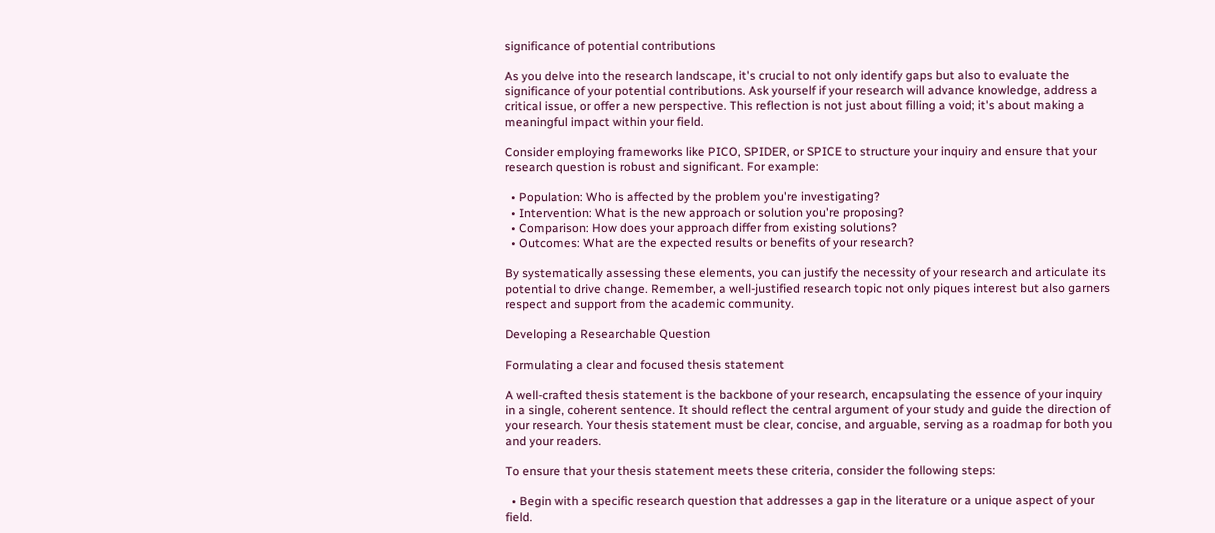significance of potential contributions

As you delve into the research landscape, it's crucial to not only identify gaps but also to evaluate the significance of your potential contributions. Ask yourself if your research will advance knowledge, address a critical issue, or offer a new perspective. This reflection is not just about filling a void; it's about making a meaningful impact within your field.

Consider employing frameworks like PICO, SPIDER, or SPICE to structure your inquiry and ensure that your research question is robust and significant. For example:

  • Population: Who is affected by the problem you're investigating?
  • Intervention: What is the new approach or solution you're proposing?
  • Comparison: How does your approach differ from existing solutions?
  • Outcomes: What are the expected results or benefits of your research?

By systematically assessing these elements, you can justify the necessity of your research and articulate its potential to drive change. Remember, a well-justified research topic not only piques interest but also garners respect and support from the academic community.

Developing a Researchable Question

Formulating a clear and focused thesis statement

A well-crafted thesis statement is the backbone of your research, encapsulating the essence of your inquiry in a single, coherent sentence. It should reflect the central argument of your study and guide the direction of your research. Your thesis statement must be clear, concise, and arguable, serving as a roadmap for both you and your readers.

To ensure that your thesis statement meets these criteria, consider the following steps:

  • Begin with a specific research question that addresses a gap in the literature or a unique aspect of your field.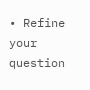• Refine your question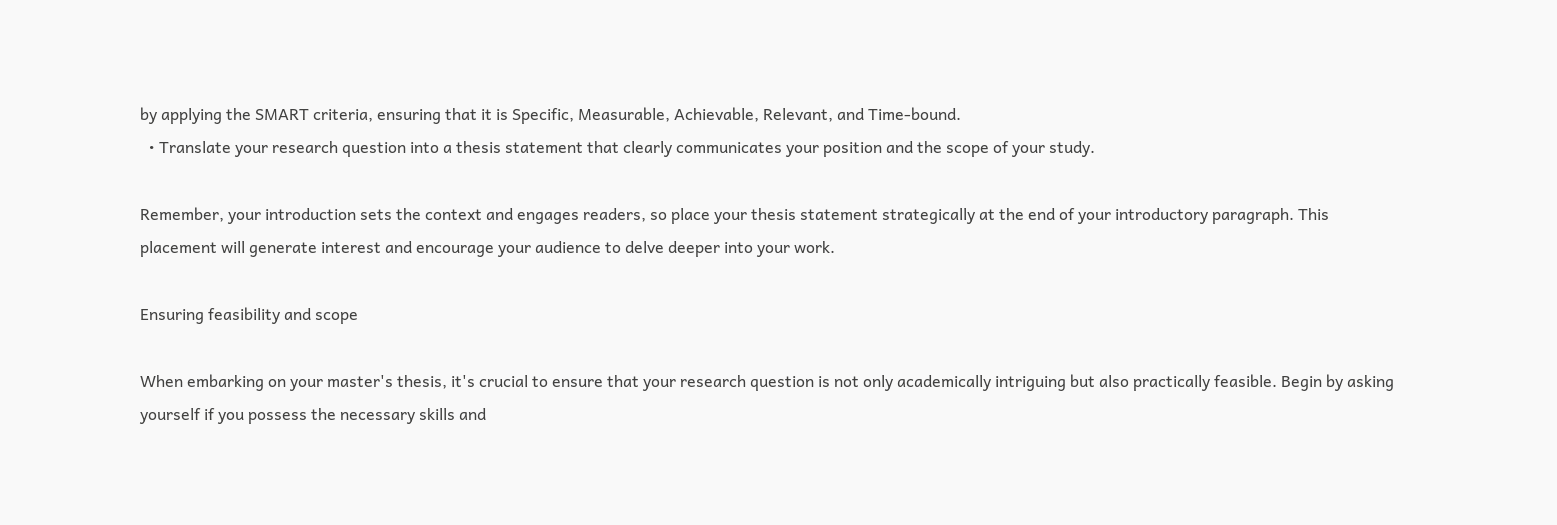by applying the SMART criteria, ensuring that it is Specific, Measurable, Achievable, Relevant, and Time-bound.
  • Translate your research question into a thesis statement that clearly communicates your position and the scope of your study.

Remember, your introduction sets the context and engages readers, so place your thesis statement strategically at the end of your introductory paragraph. This placement will generate interest and encourage your audience to delve deeper into your work.

Ensuring feasibility and scope

When embarking on your master's thesis, it's crucial to ensure that your research question is not only academically intriguing but also practically feasible. Begin by asking yourself if you possess the necessary skills and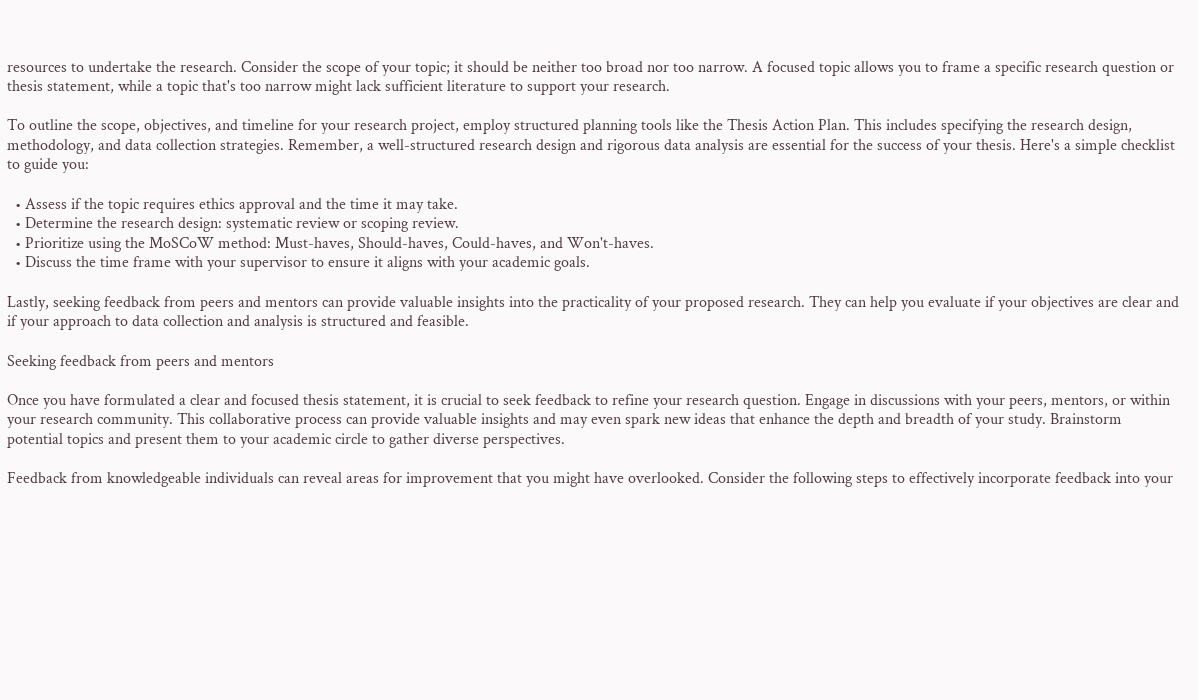resources to undertake the research. Consider the scope of your topic; it should be neither too broad nor too narrow. A focused topic allows you to frame a specific research question or thesis statement, while a topic that's too narrow might lack sufficient literature to support your research.

To outline the scope, objectives, and timeline for your research project, employ structured planning tools like the Thesis Action Plan. This includes specifying the research design, methodology, and data collection strategies. Remember, a well-structured research design and rigorous data analysis are essential for the success of your thesis. Here's a simple checklist to guide you:

  • Assess if the topic requires ethics approval and the time it may take.
  • Determine the research design: systematic review or scoping review.
  • Prioritize using the MoSCoW method: Must-haves, Should-haves, Could-haves, and Won't-haves.
  • Discuss the time frame with your supervisor to ensure it aligns with your academic goals.

Lastly, seeking feedback from peers and mentors can provide valuable insights into the practicality of your proposed research. They can help you evaluate if your objectives are clear and if your approach to data collection and analysis is structured and feasible.

Seeking feedback from peers and mentors

Once you have formulated a clear and focused thesis statement, it is crucial to seek feedback to refine your research question. Engage in discussions with your peers, mentors, or within your research community. This collaborative process can provide valuable insights and may even spark new ideas that enhance the depth and breadth of your study. Brainstorm potential topics and present them to your academic circle to gather diverse perspectives.

Feedback from knowledgeable individuals can reveal areas for improvement that you might have overlooked. Consider the following steps to effectively incorporate feedback into your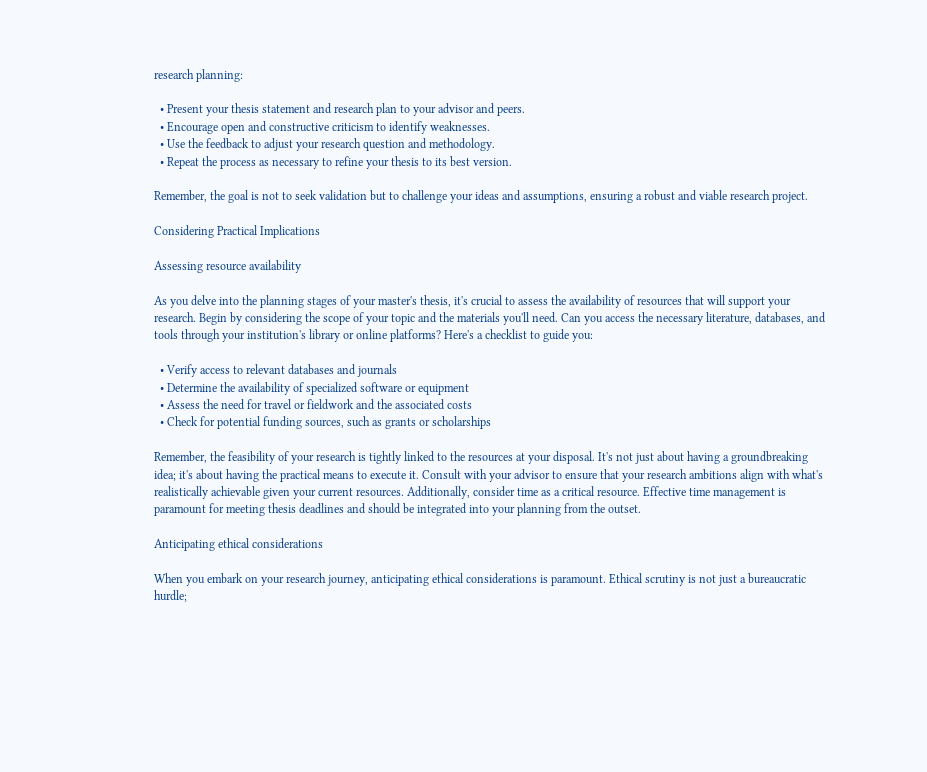research planning:

  • Present your thesis statement and research plan to your advisor and peers.
  • Encourage open and constructive criticism to identify weaknesses.
  • Use the feedback to adjust your research question and methodology.
  • Repeat the process as necessary to refine your thesis to its best version.

Remember, the goal is not to seek validation but to challenge your ideas and assumptions, ensuring a robust and viable research project.

Considering Practical Implications

Assessing resource availability

As you delve into the planning stages of your master's thesis, it's crucial to assess the availability of resources that will support your research. Begin by considering the scope of your topic and the materials you'll need. Can you access the necessary literature, databases, and tools through your institution's library or online platforms? Here's a checklist to guide you:

  • Verify access to relevant databases and journals
  • Determine the availability of specialized software or equipment
  • Assess the need for travel or fieldwork and the associated costs
  • Check for potential funding sources, such as grants or scholarships

Remember, the feasibility of your research is tightly linked to the resources at your disposal. It's not just about having a groundbreaking idea; it's about having the practical means to execute it. Consult with your advisor to ensure that your research ambitions align with what's realistically achievable given your current resources. Additionally, consider time as a critical resource. Effective time management is paramount for meeting thesis deadlines and should be integrated into your planning from the outset.

Anticipating ethical considerations

When you embark on your research journey, anticipating ethical considerations is paramount. Ethical scrutiny is not just a bureaucratic hurdle;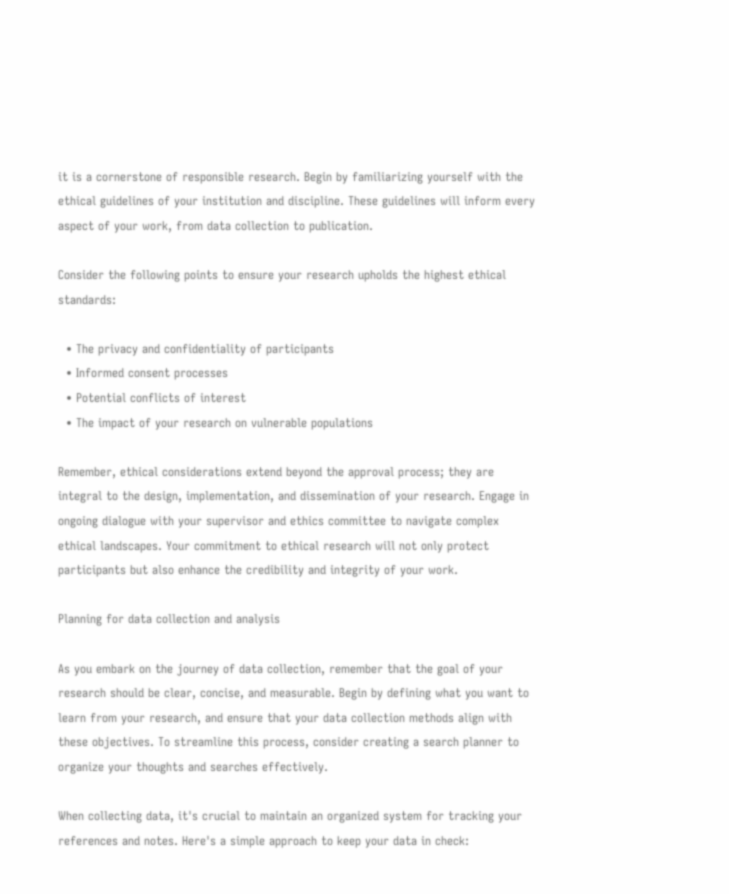it is a cornerstone of responsible research. Begin by familiarizing yourself with the ethical guidelines of your institution and discipline. These guidelines will inform every aspect of your work, from data collection to publication.

Consider the following points to ensure your research upholds the highest ethical standards:

  • The privacy and confidentiality of participants
  • Informed consent processes
  • Potential conflicts of interest
  • The impact of your research on vulnerable populations

Remember, ethical considerations extend beyond the approval process; they are integral to the design, implementation, and dissemination of your research. Engage in ongoing dialogue with your supervisor and ethics committee to navigate complex ethical landscapes. Your commitment to ethical research will not only protect participants but also enhance the credibility and integrity of your work.

Planning for data collection and analysis

As you embark on the journey of data collection, remember that the goal of your research should be clear, concise, and measurable. Begin by defining what you want to learn from your research, and ensure that your data collection methods align with these objectives. To streamline this process, consider creating a search planner to organize your thoughts and searches effectively.

When collecting data, it's crucial to maintain an organized system for tracking your references and notes. Here's a simple approach to keep your data in check: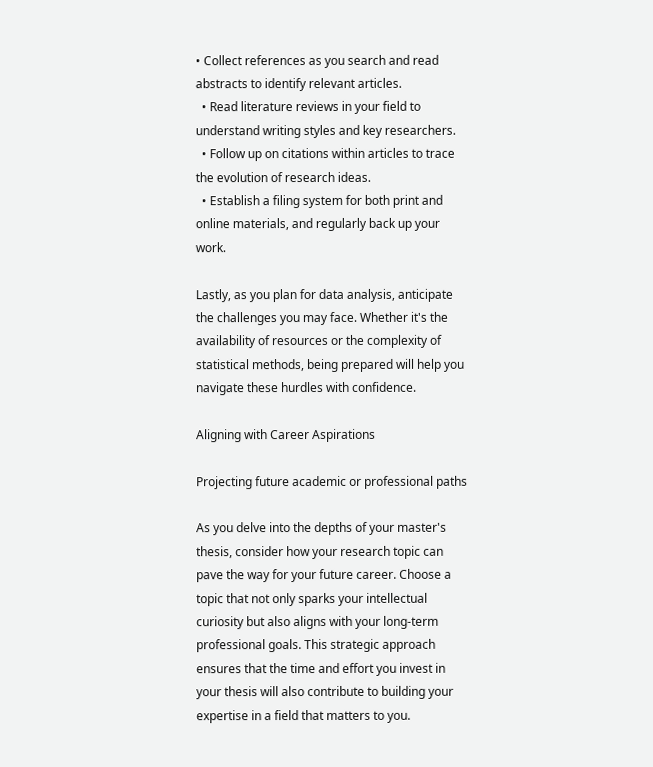• Collect references as you search and read abstracts to identify relevant articles.
  • Read literature reviews in your field to understand writing styles and key researchers.
  • Follow up on citations within articles to trace the evolution of research ideas.
  • Establish a filing system for both print and online materials, and regularly back up your work.

Lastly, as you plan for data analysis, anticipate the challenges you may face. Whether it's the availability of resources or the complexity of statistical methods, being prepared will help you navigate these hurdles with confidence.

Aligning with Career Aspirations

Projecting future academic or professional paths

As you delve into the depths of your master's thesis, consider how your research topic can pave the way for your future career. Choose a topic that not only sparks your intellectual curiosity but also aligns with your long-term professional goals. This strategic approach ensures that the time and effort you invest in your thesis will also contribute to building your expertise in a field that matters to you.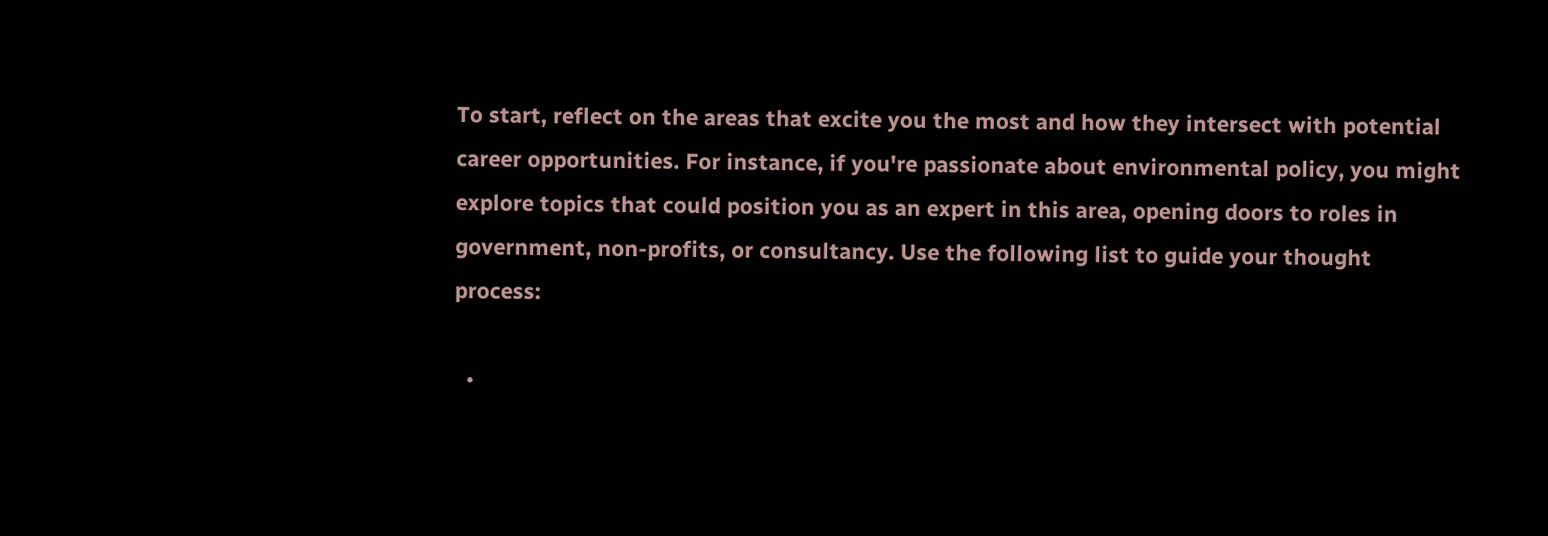To start, reflect on the areas that excite you the most and how they intersect with potential career opportunities. For instance, if you're passionate about environmental policy, you might explore topics that could position you as an expert in this area, opening doors to roles in government, non-profits, or consultancy. Use the following list to guide your thought process:

  •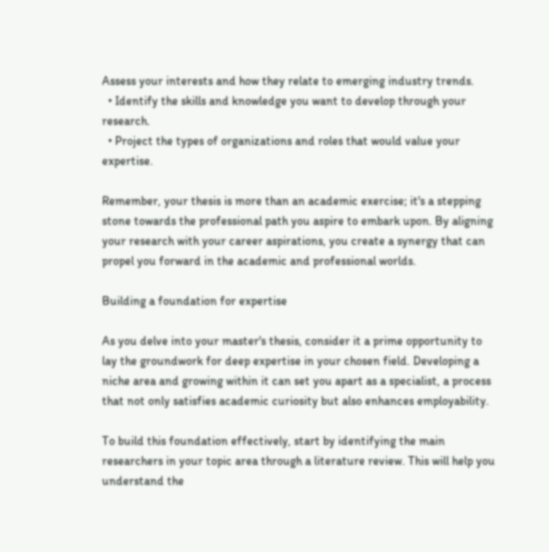Assess your interests and how they relate to emerging industry trends.
  • Identify the skills and knowledge you want to develop through your research.
  • Project the types of organizations and roles that would value your expertise.

Remember, your thesis is more than an academic exercise; it's a stepping stone towards the professional path you aspire to embark upon. By aligning your research with your career aspirations, you create a synergy that can propel you forward in the academic and professional worlds.

Building a foundation for expertise

As you delve into your master's thesis, consider it a prime opportunity to lay the groundwork for deep expertise in your chosen field. Developing a niche area and growing within it can set you apart as a specialist, a process that not only satisfies academic curiosity but also enhances employability.

To build this foundation effectively, start by identifying the main researchers in your topic area through a literature review. This will help you understand the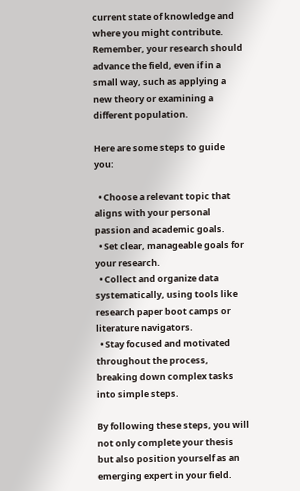current state of knowledge and where you might contribute. Remember, your research should advance the field, even if in a small way, such as applying a new theory or examining a different population.

Here are some steps to guide you:

  • Choose a relevant topic that aligns with your personal passion and academic goals.
  • Set clear, manageable goals for your research.
  • Collect and organize data systematically, using tools like research paper boot camps or literature navigators.
  • Stay focused and motivated throughout the process, breaking down complex tasks into simple steps.

By following these steps, you will not only complete your thesis but also position yourself as an emerging expert in your field.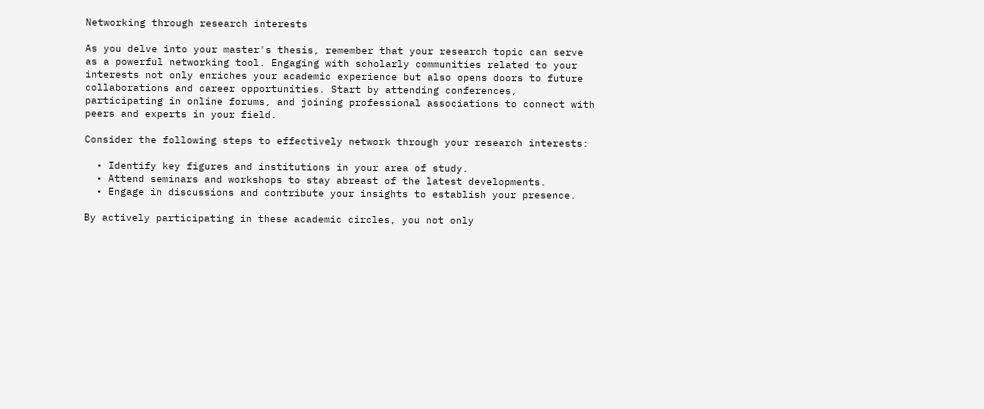Networking through research interests

As you delve into your master's thesis, remember that your research topic can serve as a powerful networking tool. Engaging with scholarly communities related to your interests not only enriches your academic experience but also opens doors to future collaborations and career opportunities. Start by attending conferences, participating in online forums, and joining professional associations to connect with peers and experts in your field.

Consider the following steps to effectively network through your research interests:

  • Identify key figures and institutions in your area of study.
  • Attend seminars and workshops to stay abreast of the latest developments.
  • Engage in discussions and contribute your insights to establish your presence.

By actively participating in these academic circles, you not only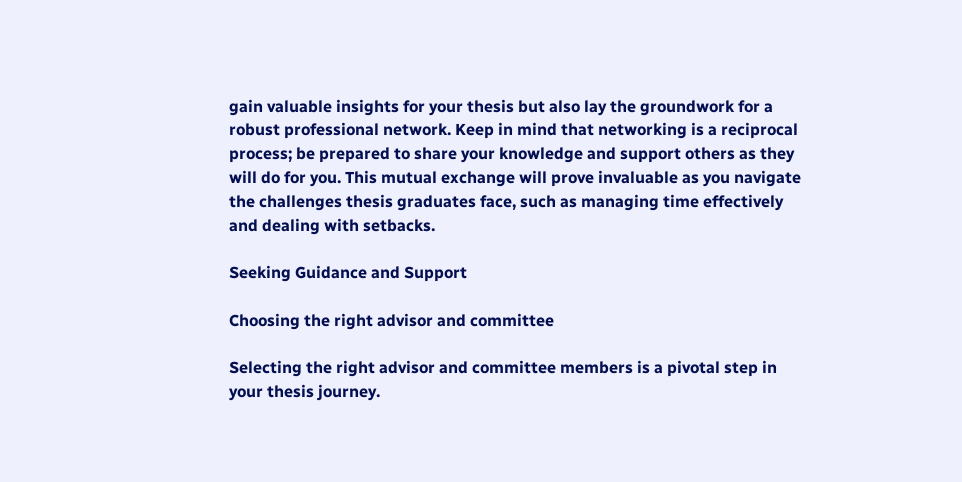gain valuable insights for your thesis but also lay the groundwork for a robust professional network. Keep in mind that networking is a reciprocal process; be prepared to share your knowledge and support others as they will do for you. This mutual exchange will prove invaluable as you navigate the challenges thesis graduates face, such as managing time effectively and dealing with setbacks.

Seeking Guidance and Support

Choosing the right advisor and committee

Selecting the right advisor and committee members is a pivotal step in your thesis journey.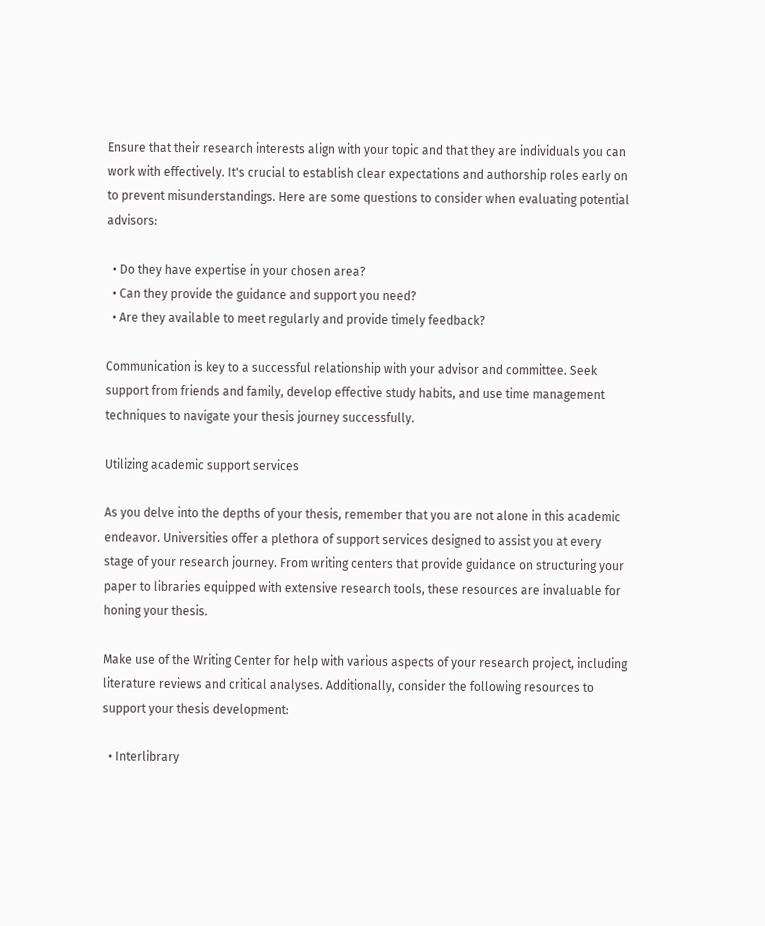Ensure that their research interests align with your topic and that they are individuals you can work with effectively. It's crucial to establish clear expectations and authorship roles early on to prevent misunderstandings. Here are some questions to consider when evaluating potential advisors:

  • Do they have expertise in your chosen area?
  • Can they provide the guidance and support you need?
  • Are they available to meet regularly and provide timely feedback?

Communication is key to a successful relationship with your advisor and committee. Seek support from friends and family, develop effective study habits, and use time management techniques to navigate your thesis journey successfully.

Utilizing academic support services

As you delve into the depths of your thesis, remember that you are not alone in this academic endeavor. Universities offer a plethora of support services designed to assist you at every stage of your research journey. From writing centers that provide guidance on structuring your paper to libraries equipped with extensive research tools, these resources are invaluable for honing your thesis.

Make use of the Writing Center for help with various aspects of your research project, including literature reviews and critical analyses. Additionally, consider the following resources to support your thesis development:

  • Interlibrary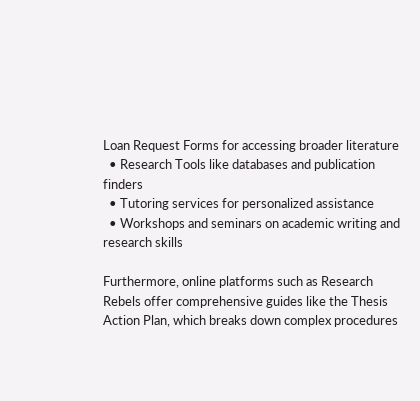Loan Request Forms for accessing broader literature
  • Research Tools like databases and publication finders
  • Tutoring services for personalized assistance
  • Workshops and seminars on academic writing and research skills

Furthermore, online platforms such as Research Rebels offer comprehensive guides like the Thesis Action Plan, which breaks down complex procedures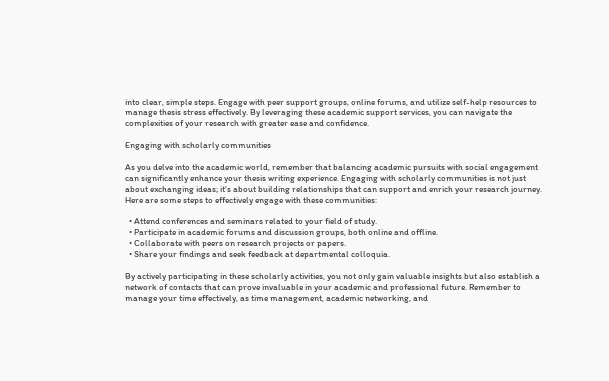into clear, simple steps. Engage with peer support groups, online forums, and utilize self-help resources to manage thesis stress effectively. By leveraging these academic support services, you can navigate the complexities of your research with greater ease and confidence.

Engaging with scholarly communities

As you delve into the academic world, remember that balancing academic pursuits with social engagement can significantly enhance your thesis writing experience. Engaging with scholarly communities is not just about exchanging ideas; it's about building relationships that can support and enrich your research journey. Here are some steps to effectively engage with these communities:

  • Attend conferences and seminars related to your field of study.
  • Participate in academic forums and discussion groups, both online and offline.
  • Collaborate with peers on research projects or papers.
  • Share your findings and seek feedback at departmental colloquia.

By actively participating in these scholarly activities, you not only gain valuable insights but also establish a network of contacts that can prove invaluable in your academic and professional future. Remember to manage your time effectively, as time management, academic networking, and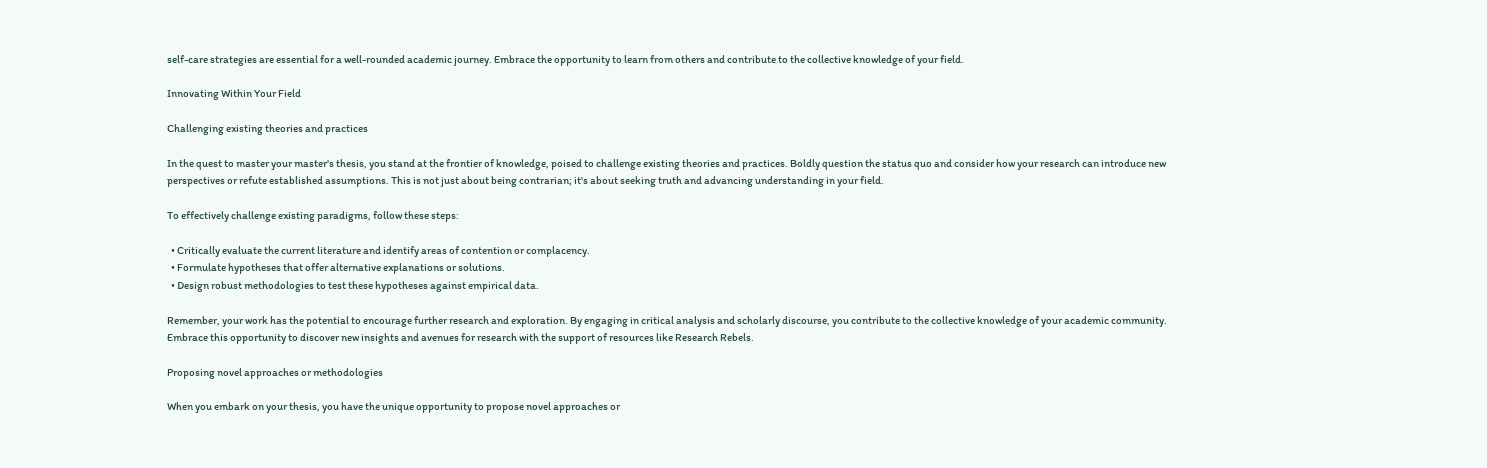self-care strategies are essential for a well-rounded academic journey. Embrace the opportunity to learn from others and contribute to the collective knowledge of your field.

Innovating Within Your Field

Challenging existing theories and practices

In the quest to master your master's thesis, you stand at the frontier of knowledge, poised to challenge existing theories and practices. Boldly question the status quo and consider how your research can introduce new perspectives or refute established assumptions. This is not just about being contrarian; it's about seeking truth and advancing understanding in your field.

To effectively challenge existing paradigms, follow these steps:

  • Critically evaluate the current literature and identify areas of contention or complacency.
  • Formulate hypotheses that offer alternative explanations or solutions.
  • Design robust methodologies to test these hypotheses against empirical data.

Remember, your work has the potential to encourage further research and exploration. By engaging in critical analysis and scholarly discourse, you contribute to the collective knowledge of your academic community. Embrace this opportunity to discover new insights and avenues for research with the support of resources like Research Rebels.

Proposing novel approaches or methodologies

When you embark on your thesis, you have the unique opportunity to propose novel approaches or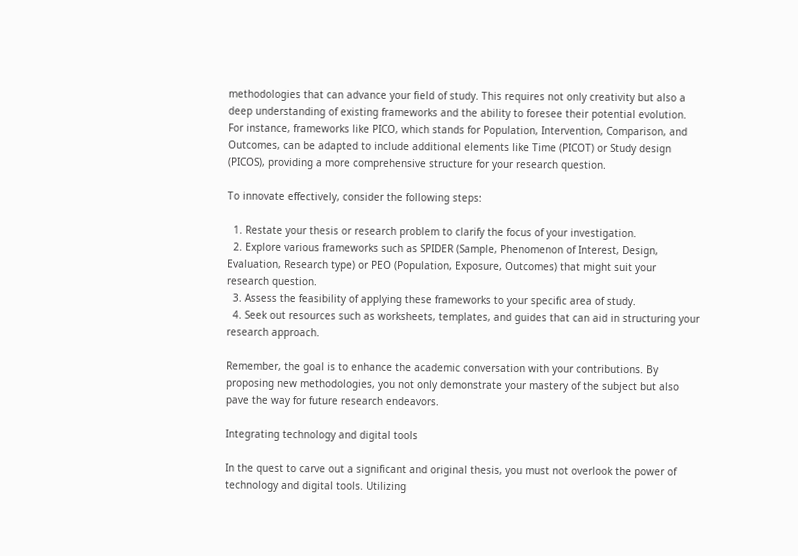methodologies that can advance your field of study. This requires not only creativity but also a deep understanding of existing frameworks and the ability to foresee their potential evolution. For instance, frameworks like PICO, which stands for Population, Intervention, Comparison, and Outcomes, can be adapted to include additional elements like Time (PICOT) or Study design (PICOS), providing a more comprehensive structure for your research question.

To innovate effectively, consider the following steps:

  1. Restate your thesis or research problem to clarify the focus of your investigation.
  2. Explore various frameworks such as SPIDER (Sample, Phenomenon of Interest, Design, Evaluation, Research type) or PEO (Population, Exposure, Outcomes) that might suit your research question.
  3. Assess the feasibility of applying these frameworks to your specific area of study.
  4. Seek out resources such as worksheets, templates, and guides that can aid in structuring your research approach.

Remember, the goal is to enhance the academic conversation with your contributions. By proposing new methodologies, you not only demonstrate your mastery of the subject but also pave the way for future research endeavors.

Integrating technology and digital tools

In the quest to carve out a significant and original thesis, you must not overlook the power of technology and digital tools. Utilizing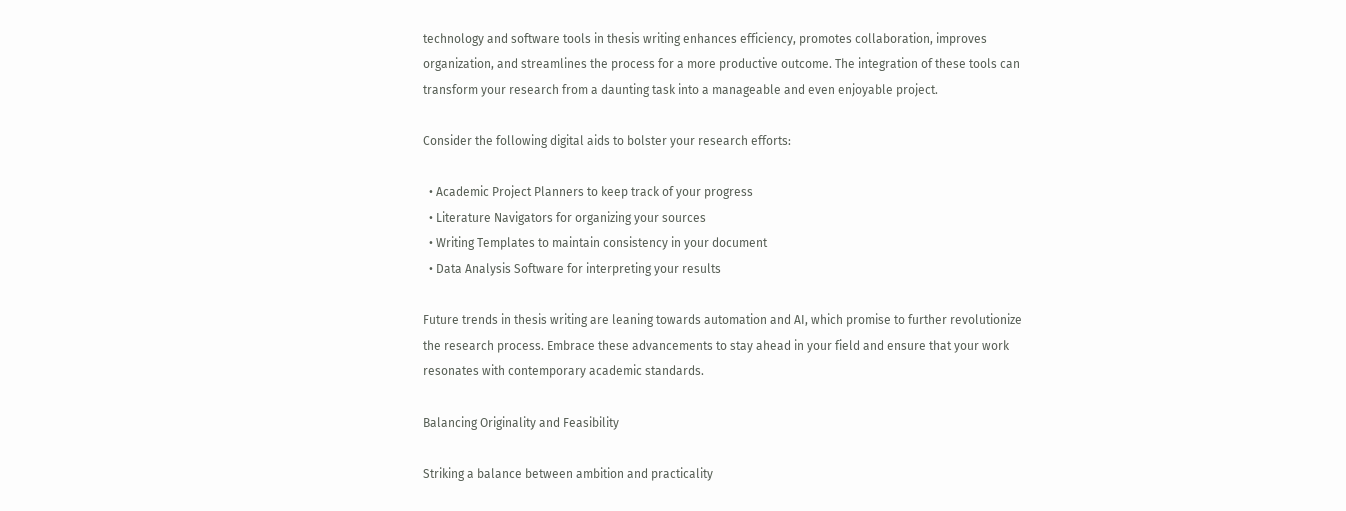technology and software tools in thesis writing enhances efficiency, promotes collaboration, improves organization, and streamlines the process for a more productive outcome. The integration of these tools can transform your research from a daunting task into a manageable and even enjoyable project.

Consider the following digital aids to bolster your research efforts:

  • Academic Project Planners to keep track of your progress
  • Literature Navigators for organizing your sources
  • Writing Templates to maintain consistency in your document
  • Data Analysis Software for interpreting your results

Future trends in thesis writing are leaning towards automation and AI, which promise to further revolutionize the research process. Embrace these advancements to stay ahead in your field and ensure that your work resonates with contemporary academic standards.

Balancing Originality and Feasibility

Striking a balance between ambition and practicality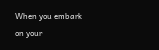When you embark on your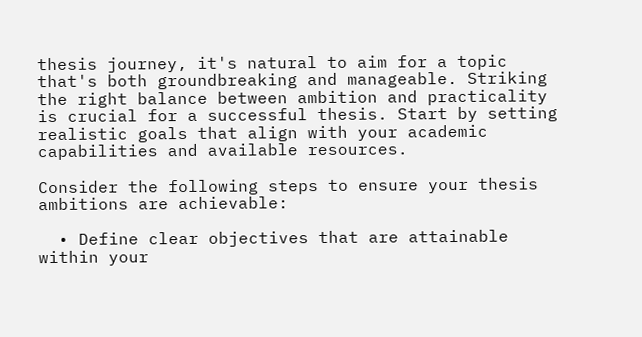thesis journey, it's natural to aim for a topic that's both groundbreaking and manageable. Striking the right balance between ambition and practicality is crucial for a successful thesis. Start by setting realistic goals that align with your academic capabilities and available resources.

Consider the following steps to ensure your thesis ambitions are achievable:

  • Define clear objectives that are attainable within your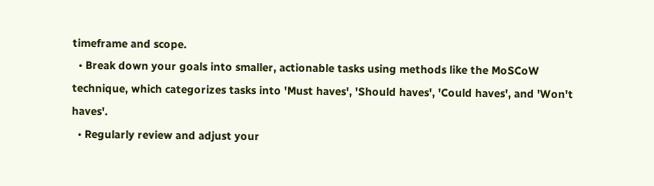timeframe and scope.
  • Break down your goals into smaller, actionable tasks using methods like the MoSCoW technique, which categorizes tasks into 'Must haves', 'Should haves', 'Could haves', and 'Won't haves'.
  • Regularly review and adjust your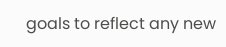goals to reflect any new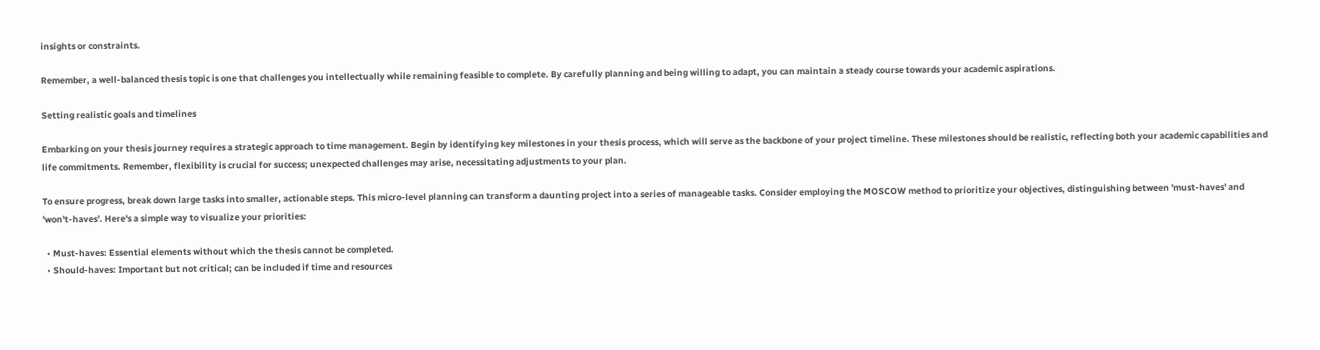insights or constraints.

Remember, a well-balanced thesis topic is one that challenges you intellectually while remaining feasible to complete. By carefully planning and being willing to adapt, you can maintain a steady course towards your academic aspirations.

Setting realistic goals and timelines

Embarking on your thesis journey requires a strategic approach to time management. Begin by identifying key milestones in your thesis process, which will serve as the backbone of your project timeline. These milestones should be realistic, reflecting both your academic capabilities and life commitments. Remember, flexibility is crucial for success; unexpected challenges may arise, necessitating adjustments to your plan.

To ensure progress, break down large tasks into smaller, actionable steps. This micro-level planning can transform a daunting project into a series of manageable tasks. Consider employing the MOSCOW method to prioritize your objectives, distinguishing between 'must-haves' and 'won't-haves'. Here's a simple way to visualize your priorities:

  • Must-haves: Essential elements without which the thesis cannot be completed.
  • Should-haves: Important but not critical; can be included if time and resources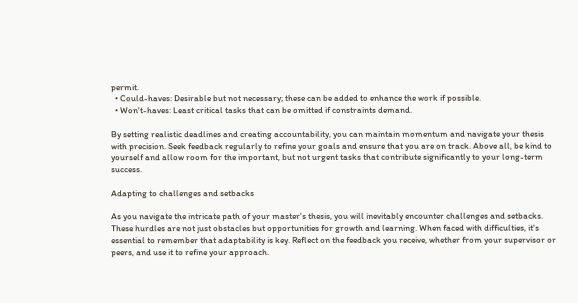permit.
  • Could-haves: Desirable but not necessary; these can be added to enhance the work if possible.
  • Won't-haves: Least critical tasks that can be omitted if constraints demand.

By setting realistic deadlines and creating accountability, you can maintain momentum and navigate your thesis with precision. Seek feedback regularly to refine your goals and ensure that you are on track. Above all, be kind to yourself and allow room for the important, but not urgent tasks that contribute significantly to your long-term success.

Adapting to challenges and setbacks

As you navigate the intricate path of your master's thesis, you will inevitably encounter challenges and setbacks. These hurdles are not just obstacles but opportunities for growth and learning. When faced with difficulties, it's essential to remember that adaptability is key. Reflect on the feedback you receive, whether from your supervisor or peers, and use it to refine your approach.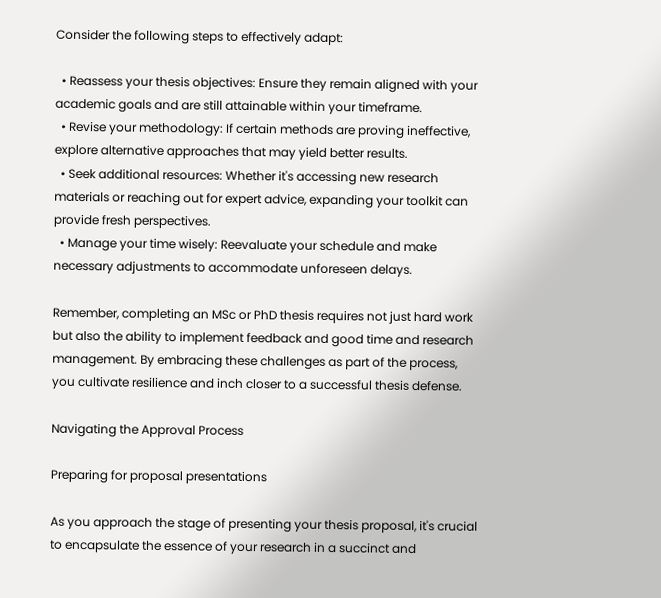Consider the following steps to effectively adapt:

  • Reassess your thesis objectives: Ensure they remain aligned with your academic goals and are still attainable within your timeframe.
  • Revise your methodology: If certain methods are proving ineffective, explore alternative approaches that may yield better results.
  • Seek additional resources: Whether it's accessing new research materials or reaching out for expert advice, expanding your toolkit can provide fresh perspectives.
  • Manage your time wisely: Reevaluate your schedule and make necessary adjustments to accommodate unforeseen delays.

Remember, completing an MSc or PhD thesis requires not just hard work but also the ability to implement feedback and good time and research management. By embracing these challenges as part of the process, you cultivate resilience and inch closer to a successful thesis defense.

Navigating the Approval Process

Preparing for proposal presentations

As you approach the stage of presenting your thesis proposal, it's crucial to encapsulate the essence of your research in a succinct and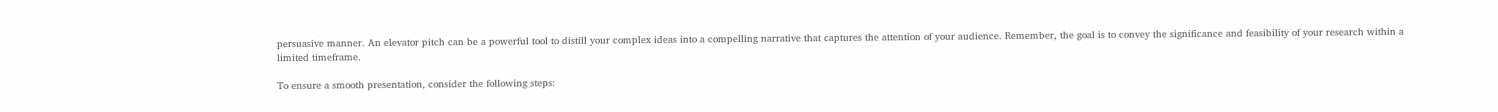persuasive manner. An elevator pitch can be a powerful tool to distill your complex ideas into a compelling narrative that captures the attention of your audience. Remember, the goal is to convey the significance and feasibility of your research within a limited timeframe.

To ensure a smooth presentation, consider the following steps: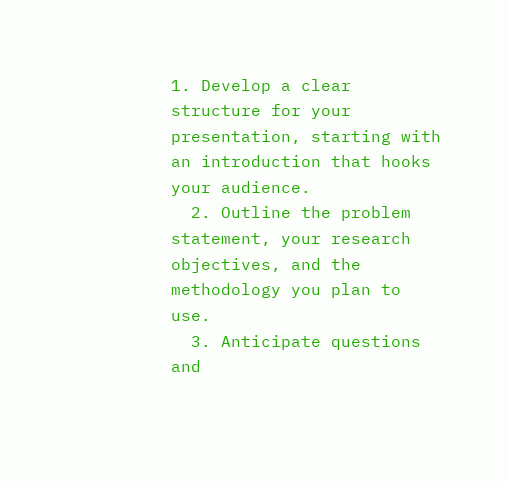1. Develop a clear structure for your presentation, starting with an introduction that hooks your audience.
  2. Outline the problem statement, your research objectives, and the methodology you plan to use.
  3. Anticipate questions and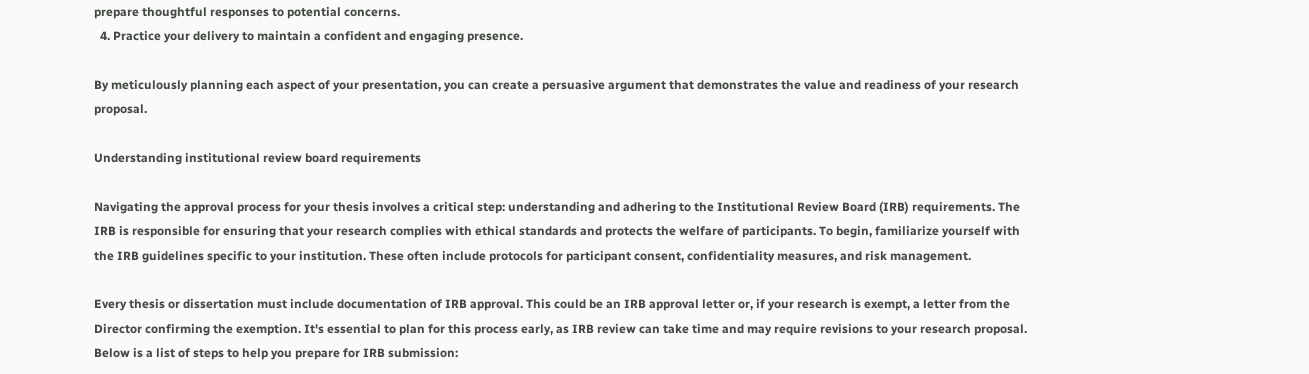prepare thoughtful responses to potential concerns.
  4. Practice your delivery to maintain a confident and engaging presence.

By meticulously planning each aspect of your presentation, you can create a persuasive argument that demonstrates the value and readiness of your research proposal.

Understanding institutional review board requirements

Navigating the approval process for your thesis involves a critical step: understanding and adhering to the Institutional Review Board (IRB) requirements. The IRB is responsible for ensuring that your research complies with ethical standards and protects the welfare of participants. To begin, familiarize yourself with the IRB guidelines specific to your institution. These often include protocols for participant consent, confidentiality measures, and risk management.

Every thesis or dissertation must include documentation of IRB approval. This could be an IRB approval letter or, if your research is exempt, a letter from the Director confirming the exemption. It's essential to plan for this process early, as IRB review can take time and may require revisions to your research proposal. Below is a list of steps to help you prepare for IRB submission: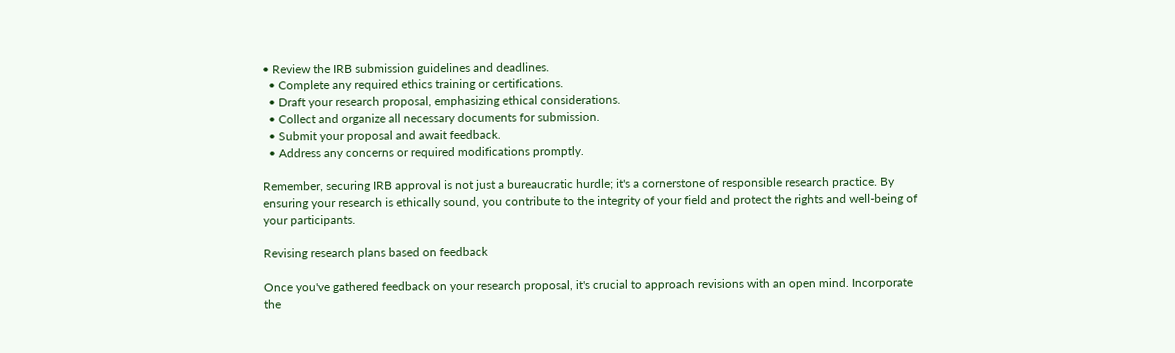• Review the IRB submission guidelines and deadlines.
  • Complete any required ethics training or certifications.
  • Draft your research proposal, emphasizing ethical considerations.
  • Collect and organize all necessary documents for submission.
  • Submit your proposal and await feedback.
  • Address any concerns or required modifications promptly.

Remember, securing IRB approval is not just a bureaucratic hurdle; it's a cornerstone of responsible research practice. By ensuring your research is ethically sound, you contribute to the integrity of your field and protect the rights and well-being of your participants.

Revising research plans based on feedback

Once you've gathered feedback on your research proposal, it's crucial to approach revisions with an open mind. Incorporate the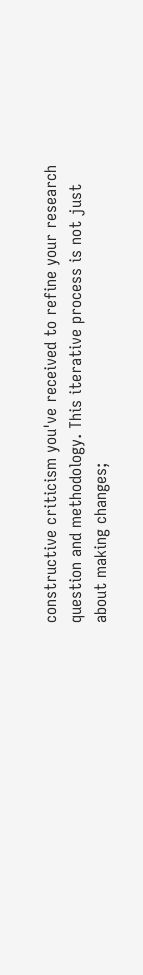constructive criticism you've received to refine your research question and methodology. This iterative process is not just about making changes;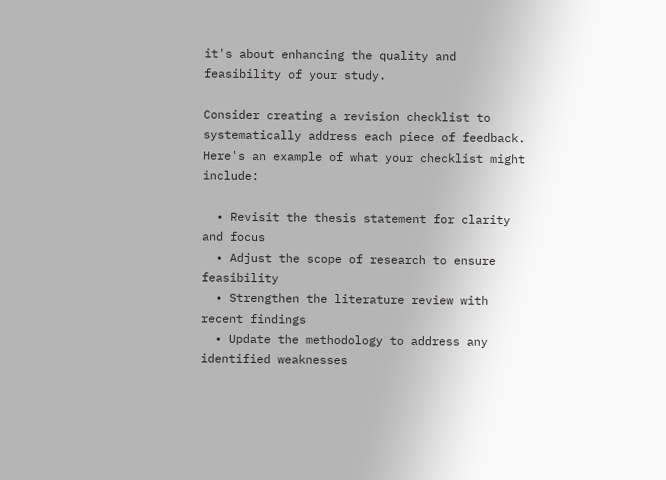it's about enhancing the quality and feasibility of your study.

Consider creating a revision checklist to systematically address each piece of feedback. Here's an example of what your checklist might include:

  • Revisit the thesis statement for clarity and focus
  • Adjust the scope of research to ensure feasibility
  • Strengthen the literature review with recent findings
  • Update the methodology to address any identified weaknesses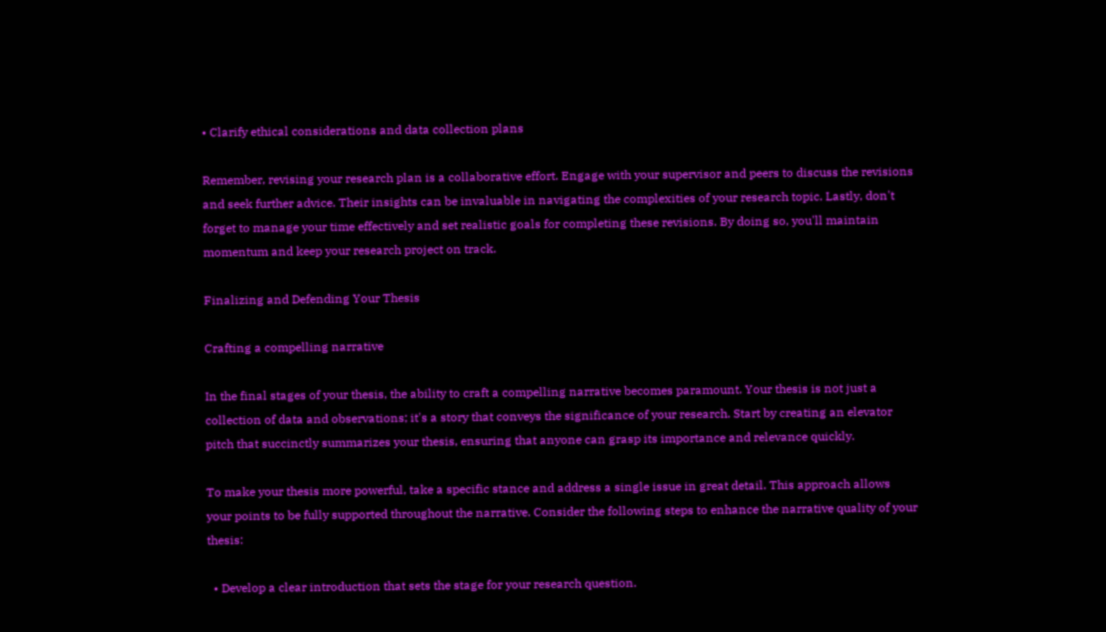• Clarify ethical considerations and data collection plans

Remember, revising your research plan is a collaborative effort. Engage with your supervisor and peers to discuss the revisions and seek further advice. Their insights can be invaluable in navigating the complexities of your research topic. Lastly, don't forget to manage your time effectively and set realistic goals for completing these revisions. By doing so, you'll maintain momentum and keep your research project on track.

Finalizing and Defending Your Thesis

Crafting a compelling narrative

In the final stages of your thesis, the ability to craft a compelling narrative becomes paramount. Your thesis is not just a collection of data and observations; it's a story that conveys the significance of your research. Start by creating an elevator pitch that succinctly summarizes your thesis, ensuring that anyone can grasp its importance and relevance quickly.

To make your thesis more powerful, take a specific stance and address a single issue in great detail. This approach allows your points to be fully supported throughout the narrative. Consider the following steps to enhance the narrative quality of your thesis:

  • Develop a clear introduction that sets the stage for your research question.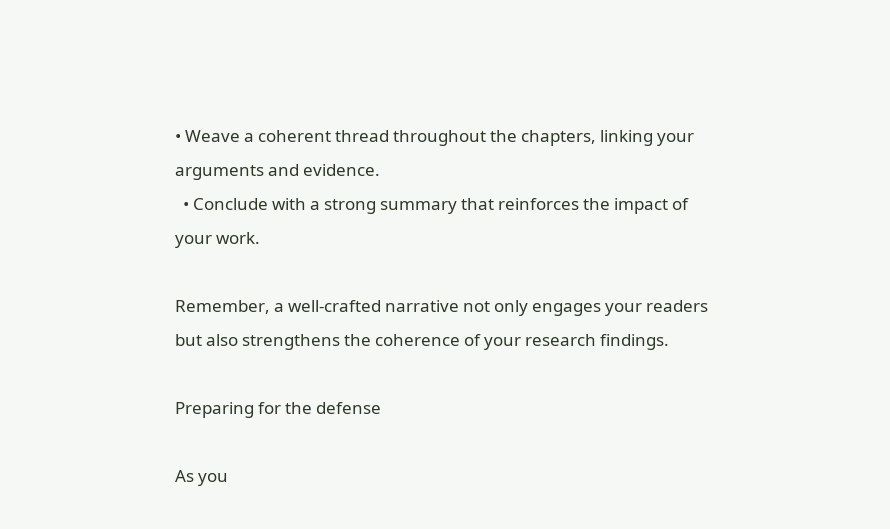• Weave a coherent thread throughout the chapters, linking your arguments and evidence.
  • Conclude with a strong summary that reinforces the impact of your work.

Remember, a well-crafted narrative not only engages your readers but also strengthens the coherence of your research findings.

Preparing for the defense

As you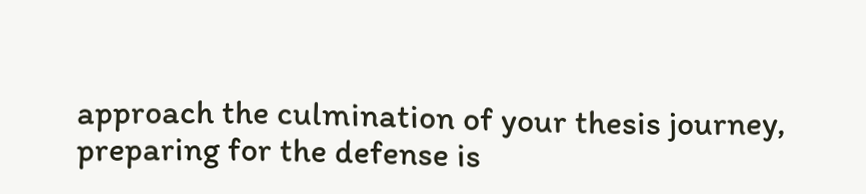approach the culmination of your thesis journey, preparing for the defense is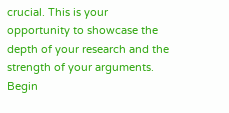crucial. This is your opportunity to showcase the depth of your research and the strength of your arguments. Begin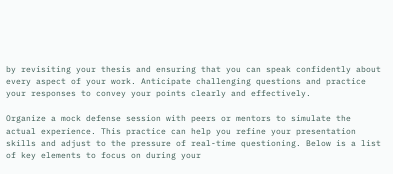by revisiting your thesis and ensuring that you can speak confidently about every aspect of your work. Anticipate challenging questions and practice your responses to convey your points clearly and effectively.

Organize a mock defense session with peers or mentors to simulate the actual experience. This practice can help you refine your presentation skills and adjust to the pressure of real-time questioning. Below is a list of key elements to focus on during your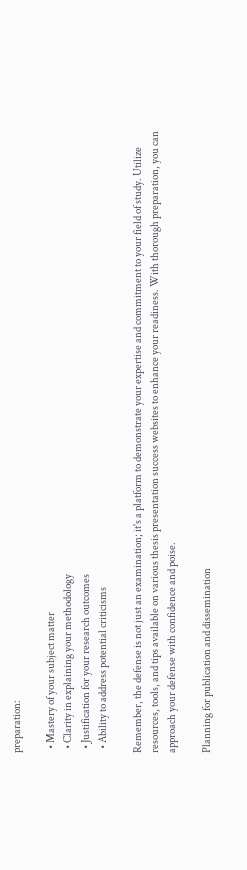preparation:

  • Mastery of your subject matter
  • Clarity in explaining your methodology
  • Justification for your research outcomes
  • Ability to address potential criticisms

Remember, the defense is not just an examination; it's a platform to demonstrate your expertise and commitment to your field of study. Utilize resources, tools, and tips available on various thesis presentation success websites to enhance your readiness. With thorough preparation, you can approach your defense with confidence and poise.

Planning for publication and dissemination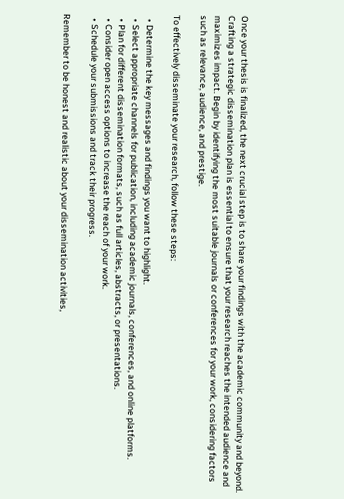Once your thesis is finalized, the next crucial step is to share your findings with the academic community and beyond. Crafting a strategic dissemination plan is essential to ensure that your research reaches the intended audience and maximizes impact. Begin by identifying the most suitable journals or conferences for your work, considering factors such as relevance, audience, and prestige.

To effectively disseminate your research, follow these steps:

  • Determine the key messages and findings you want to highlight.
  • Select appropriate channels for publication, including academic journals, conferences, and online platforms.
  • Plan for different dissemination formats, such as full articles, abstracts, or presentations.
  • Consider open access options to increase the reach of your work.
  • Schedule your submissions and track their progress.

Remember to be honest and realistic about your dissemination activities,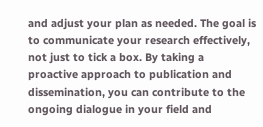and adjust your plan as needed. The goal is to communicate your research effectively, not just to tick a box. By taking a proactive approach to publication and dissemination, you can contribute to the ongoing dialogue in your field and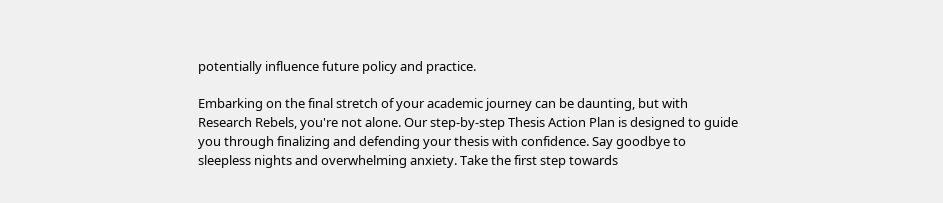potentially influence future policy and practice.

Embarking on the final stretch of your academic journey can be daunting, but with Research Rebels, you're not alone. Our step-by-step Thesis Action Plan is designed to guide you through finalizing and defending your thesis with confidence. Say goodbye to sleepless nights and overwhelming anxiety. Take the first step towards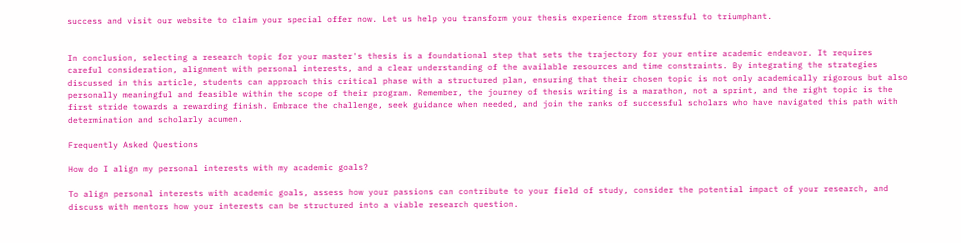success and visit our website to claim your special offer now. Let us help you transform your thesis experience from stressful to triumphant.


In conclusion, selecting a research topic for your master's thesis is a foundational step that sets the trajectory for your entire academic endeavor. It requires careful consideration, alignment with personal interests, and a clear understanding of the available resources and time constraints. By integrating the strategies discussed in this article, students can approach this critical phase with a structured plan, ensuring that their chosen topic is not only academically rigorous but also personally meaningful and feasible within the scope of their program. Remember, the journey of thesis writing is a marathon, not a sprint, and the right topic is the first stride towards a rewarding finish. Embrace the challenge, seek guidance when needed, and join the ranks of successful scholars who have navigated this path with determination and scholarly acumen.

Frequently Asked Questions

How do I align my personal interests with my academic goals?

To align personal interests with academic goals, assess how your passions can contribute to your field of study, consider the potential impact of your research, and discuss with mentors how your interests can be structured into a viable research question.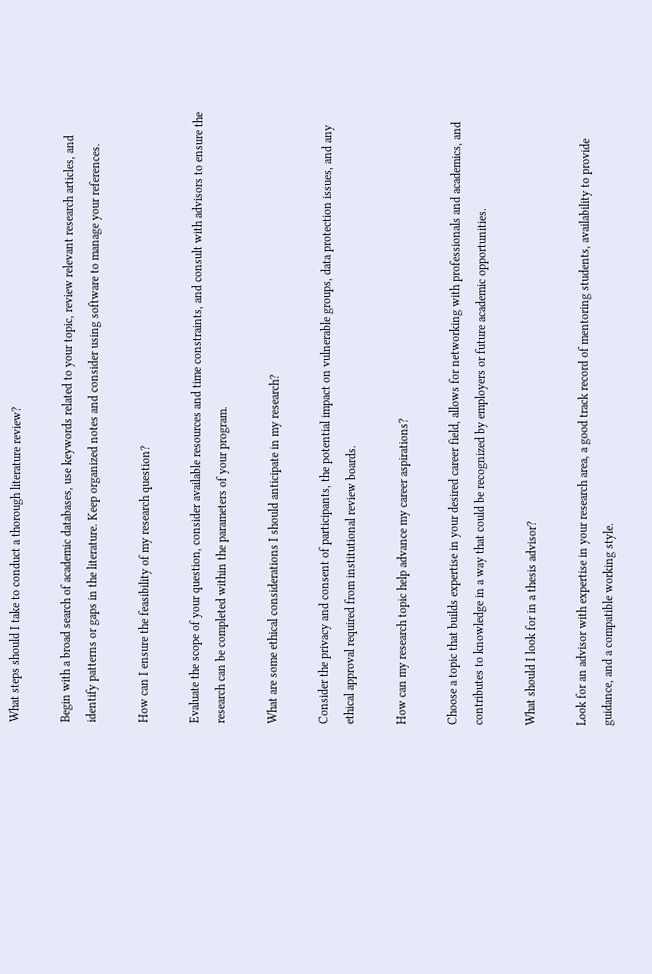What steps should I take to conduct a thorough literature review?

Begin with a broad search of academic databases, use keywords related to your topic, review relevant research articles, and identify patterns or gaps in the literature. Keep organized notes and consider using software to manage your references.

How can I ensure the feasibility of my research question?

Evaluate the scope of your question, consider available resources and time constraints, and consult with advisors to ensure the research can be completed within the parameters of your program.

What are some ethical considerations I should anticipate in my research?

Consider the privacy and consent of participants, the potential impact on vulnerable groups, data protection issues, and any ethical approval required from institutional review boards.

How can my research topic help advance my career aspirations?

Choose a topic that builds expertise in your desired career field, allows for networking with professionals and academics, and contributes to knowledge in a way that could be recognized by employers or future academic opportunities.

What should I look for in a thesis advisor?

Look for an advisor with expertise in your research area, a good track record of mentoring students, availability to provide guidance, and a compatible working style.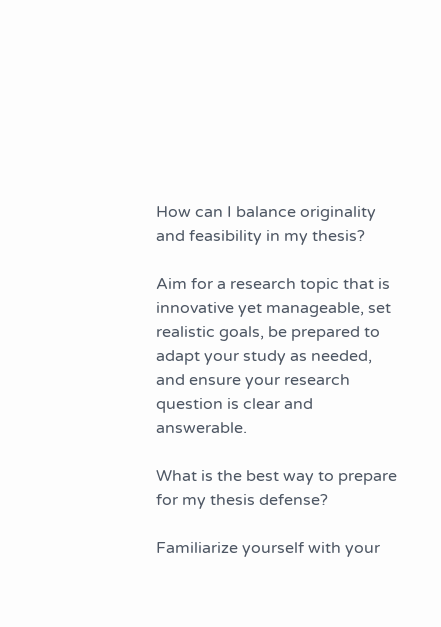How can I balance originality and feasibility in my thesis?

Aim for a research topic that is innovative yet manageable, set realistic goals, be prepared to adapt your study as needed, and ensure your research question is clear and answerable.

What is the best way to prepare for my thesis defense?

Familiarize yourself with your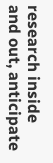research inside and out, anticipate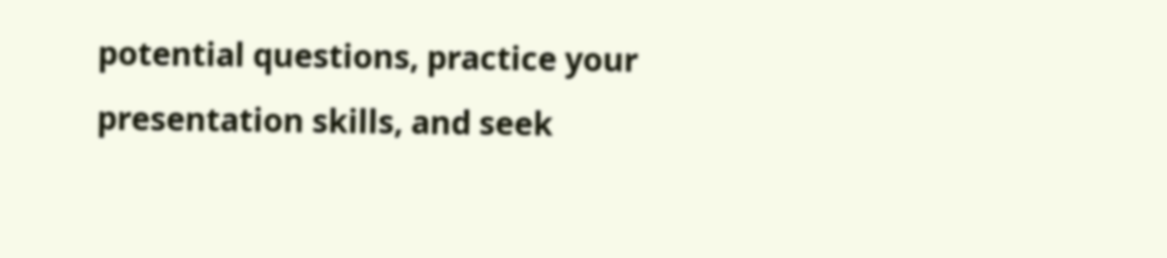potential questions, practice your presentation skills, and seek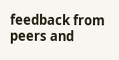feedback from peers and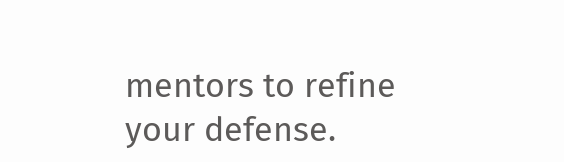mentors to refine your defense.